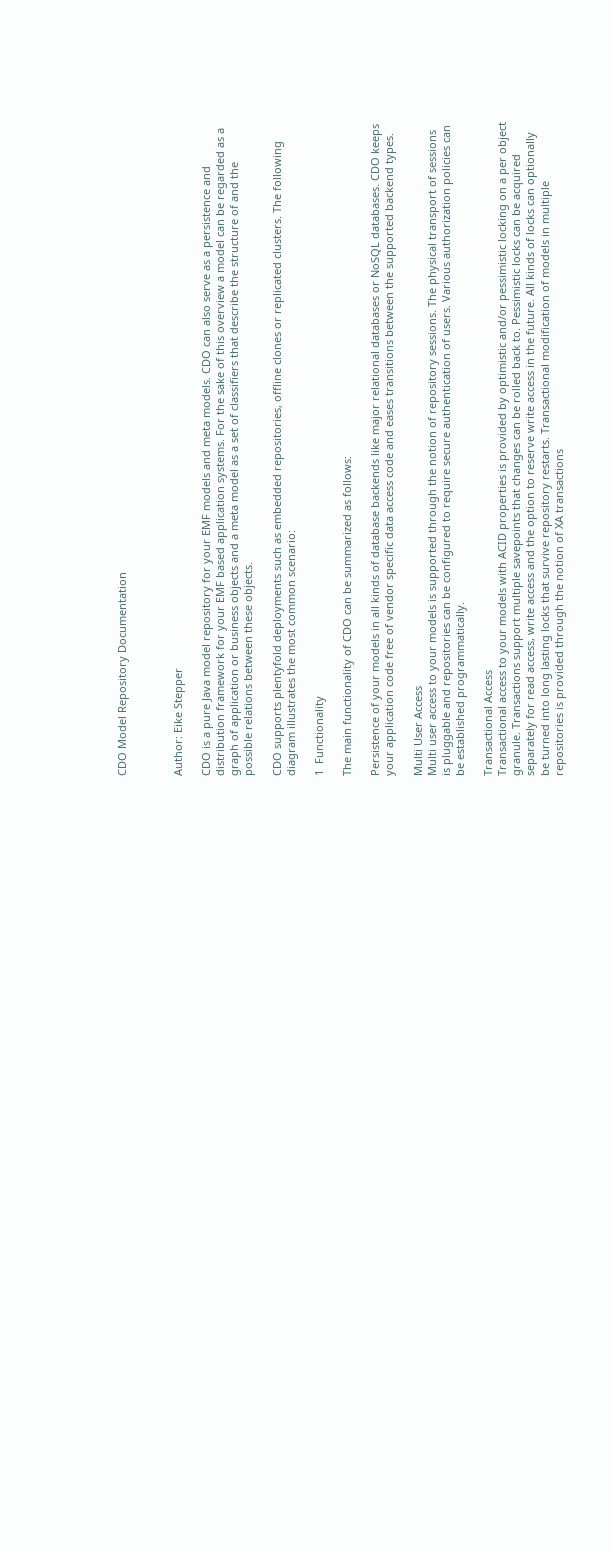CDO Model Repository Documentation



Author: Eike Stepper

CDO is a pure Java model repository for your EMF models and meta models. CDO can also serve as a persistence and distribution framework for your EMF based application systems. For the sake of this overview a model can be regarded as a graph of application or business objects and a meta model as a set of classifiers that describe the structure of and the possible relations between these objects.

CDO supports plentyfold deployments such as embedded repositories, offline clones or replicated clusters. The following diagram illustrates the most common scenario:

1  Functionality

The main functionality of CDO can be summarized as follows:

Persistence of your models in all kinds of database backends like major relational databases or NoSQL databases. CDO keeps your application code free of vendor specific data access code and eases transitions between the supported backend types.

Multi User Access
Multi user access to your models is supported through the notion of repository sessions. The physical transport of sessions is pluggable and repositories can be configured to require secure authentication of users. Various authorization policies can be established programmatically.

Transactional Access
Transactional access to your models with ACID properties is provided by optimistic and/or pessimistic locking on a per object granule. Transactions support multiple savepoints that changes can be rolled back to. Pessimistic locks can be acquired separately for read access, write access and the option to reserve write access in the future. All kinds of locks can optionally be turned into long lasting locks that survive repository restarts. Transactional modification of models in multiple repositories is provided through the notion of XA transactions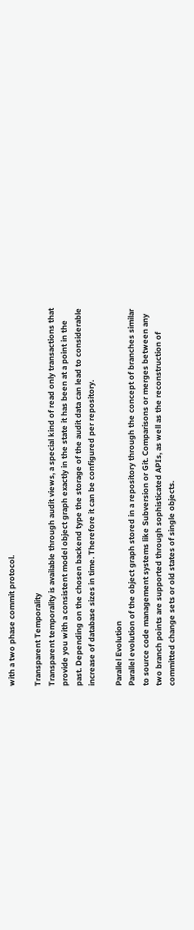with a two phase commit protocol.

Transparent Temporality
Transparent temporality is available through audit views, a special kind of read only transactions that provide you with a consistent model object graph exactly in the state it has been at a point in the past. Depending on the chosen backend type the storage of the audit data can lead to considerable increase of database sizes in time. Therefore it can be configured per repository.

Parallel Evolution
Parallel evolution of the object graph stored in a repository through the concept of branches similar to source code management systems like Subversion or Git. Comparisons or merges between any two branch points are supported through sophisticated APIs, as well as the reconstruction of committed change sets or old states of single objects.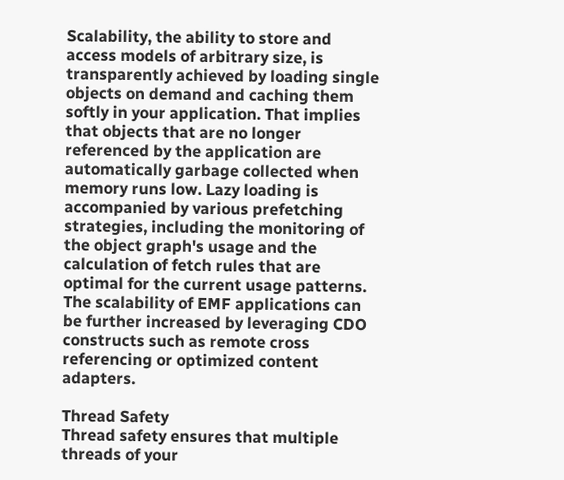Scalability, the ability to store and access models of arbitrary size, is transparently achieved by loading single objects on demand and caching them softly in your application. That implies that objects that are no longer referenced by the application are automatically garbage collected when memory runs low. Lazy loading is accompanied by various prefetching strategies, including the monitoring of the object graph's usage and the calculation of fetch rules that are optimal for the current usage patterns. The scalability of EMF applications can be further increased by leveraging CDO constructs such as remote cross referencing or optimized content adapters.

Thread Safety
Thread safety ensures that multiple threads of your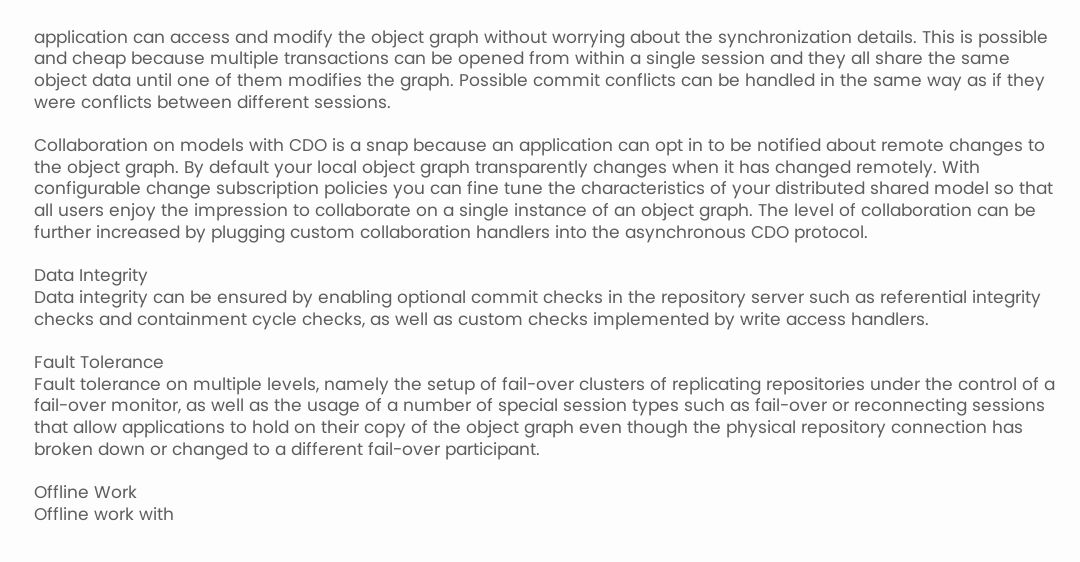application can access and modify the object graph without worrying about the synchronization details. This is possible and cheap because multiple transactions can be opened from within a single session and they all share the same object data until one of them modifies the graph. Possible commit conflicts can be handled in the same way as if they were conflicts between different sessions.

Collaboration on models with CDO is a snap because an application can opt in to be notified about remote changes to the object graph. By default your local object graph transparently changes when it has changed remotely. With configurable change subscription policies you can fine tune the characteristics of your distributed shared model so that all users enjoy the impression to collaborate on a single instance of an object graph. The level of collaboration can be further increased by plugging custom collaboration handlers into the asynchronous CDO protocol.

Data Integrity
Data integrity can be ensured by enabling optional commit checks in the repository server such as referential integrity checks and containment cycle checks, as well as custom checks implemented by write access handlers.

Fault Tolerance
Fault tolerance on multiple levels, namely the setup of fail-over clusters of replicating repositories under the control of a fail-over monitor, as well as the usage of a number of special session types such as fail-over or reconnecting sessions that allow applications to hold on their copy of the object graph even though the physical repository connection has broken down or changed to a different fail-over participant.

Offline Work
Offline work with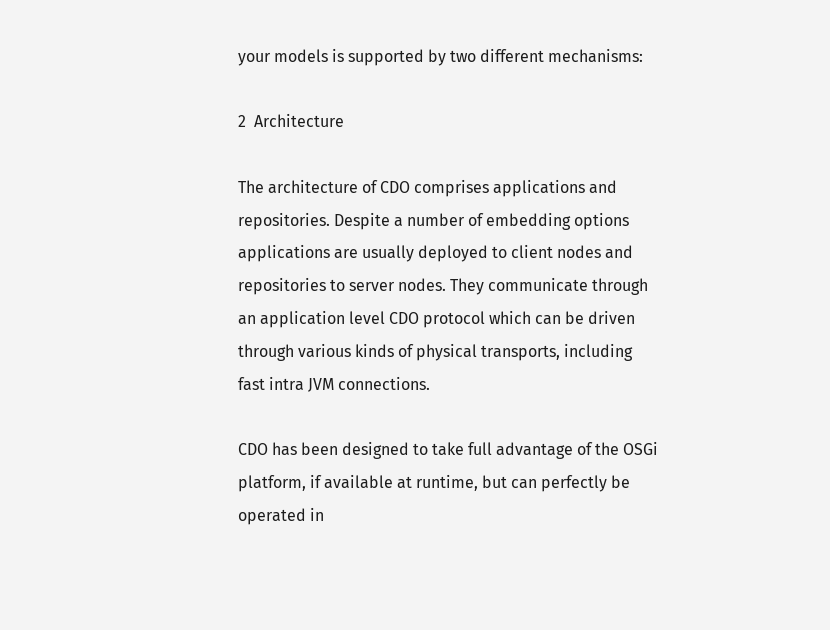your models is supported by two different mechanisms:

2  Architecture

The architecture of CDO comprises applications and repositories. Despite a number of embedding options applications are usually deployed to client nodes and repositories to server nodes. They communicate through an application level CDO protocol which can be driven through various kinds of physical transports, including fast intra JVM connections.

CDO has been designed to take full advantage of the OSGi platform, if available at runtime, but can perfectly be operated in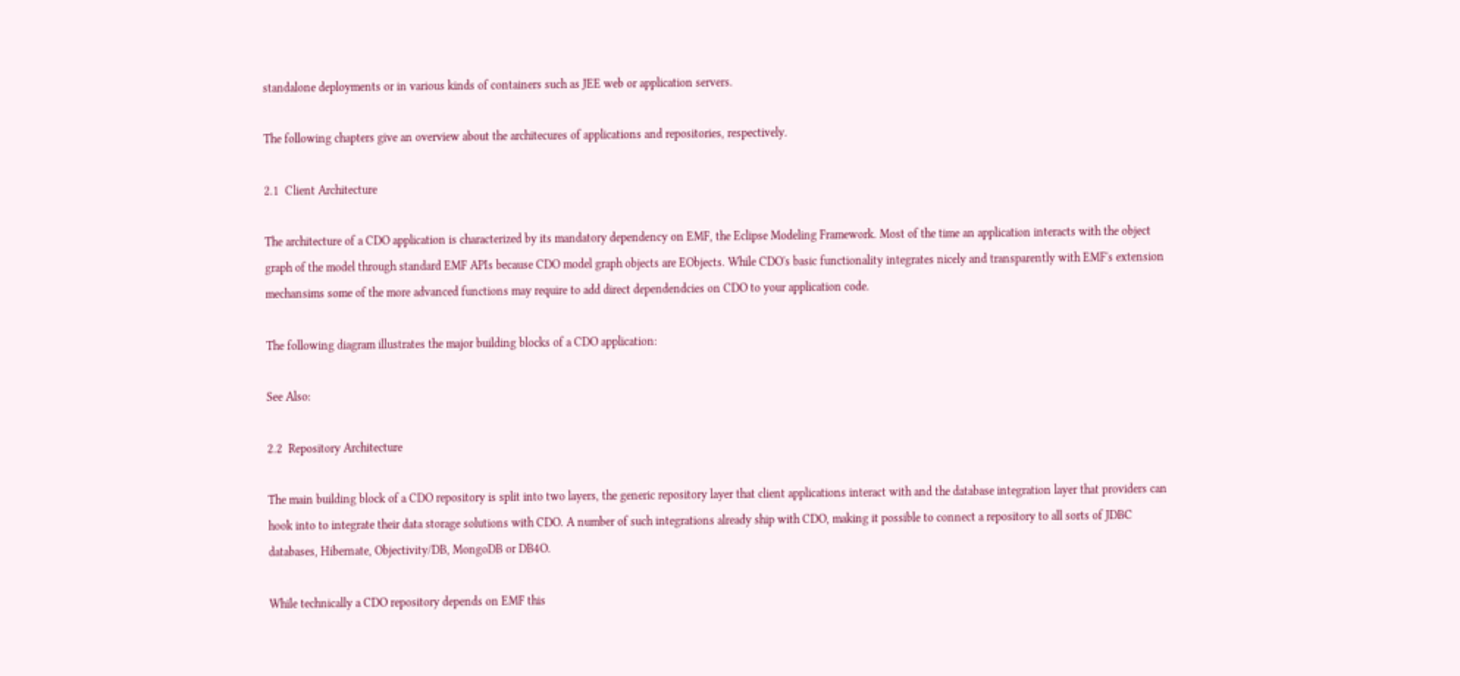standalone deployments or in various kinds of containers such as JEE web or application servers.

The following chapters give an overview about the architecures of applications and repositories, respectively.

2.1  Client Architecture

The architecture of a CDO application is characterized by its mandatory dependency on EMF, the Eclipse Modeling Framework. Most of the time an application interacts with the object graph of the model through standard EMF APIs because CDO model graph objects are EObjects. While CDO's basic functionality integrates nicely and transparently with EMF's extension mechansims some of the more advanced functions may require to add direct dependendcies on CDO to your application code.

The following diagram illustrates the major building blocks of a CDO application:

See Also:

2.2  Repository Architecture

The main building block of a CDO repository is split into two layers, the generic repository layer that client applications interact with and the database integration layer that providers can hook into to integrate their data storage solutions with CDO. A number of such integrations already ship with CDO, making it possible to connect a repository to all sorts of JDBC databases, Hibernate, Objectivity/DB, MongoDB or DB4O.

While technically a CDO repository depends on EMF this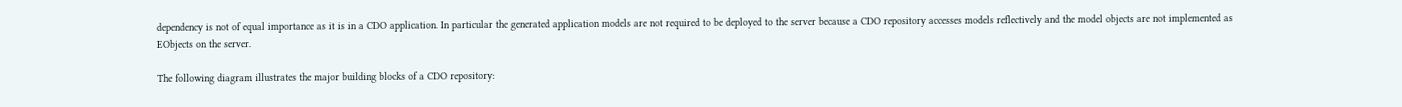dependency is not of equal importance as it is in a CDO application. In particular the generated application models are not required to be deployed to the server because a CDO repository accesses models reflectively and the model objects are not implemented as EObjects on the server.

The following diagram illustrates the major building blocks of a CDO repository: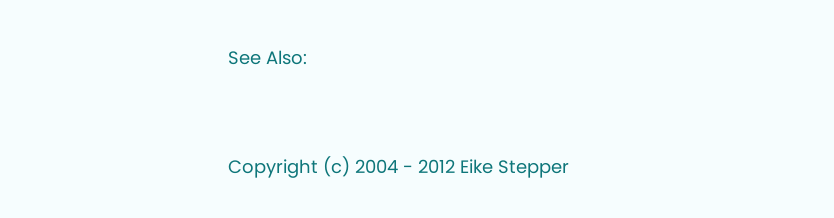See Also:


Copyright (c) 2004 - 2012 Eike Stepper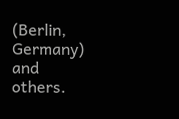(Berlin, Germany) and others.